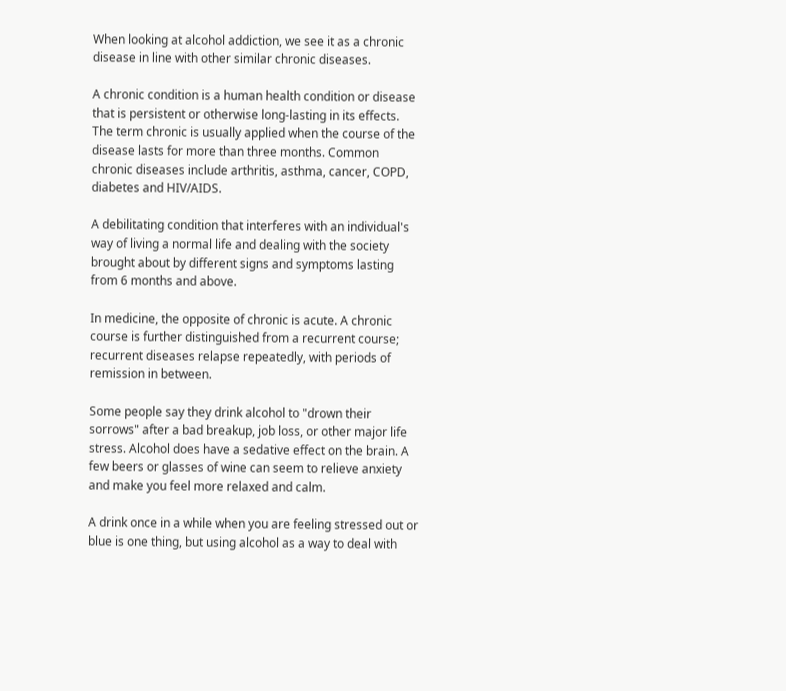When looking at alcohol addiction, we see it as a chronic disease in line with other similar chronic diseases.

A chronic condition is a human health condition or disease that is persistent or otherwise long-lasting in its effects. The term chronic is usually applied when the course of the disease lasts for more than three months. Common chronic diseases include arthritis, asthma, cancer, COPD, diabetes and HIV/AIDS.

A debilitating condition that interferes with an individual's way of living a normal life and dealing with the society brought about by different signs and symptoms lasting from 6 months and above.

In medicine, the opposite of chronic is acute. A chronic course is further distinguished from a recurrent course; recurrent diseases relapse repeatedly, with periods of remission in between.

Some people say they drink alcohol to "drown their sorrows" after a bad breakup, job loss, or other major life stress. Alcohol does have a sedative effect on the brain. A few beers or glasses of wine can seem to relieve anxiety and make you feel more relaxed and calm.

A drink once in a while when you are feeling stressed out or blue is one thing, but using alcohol as a way to deal with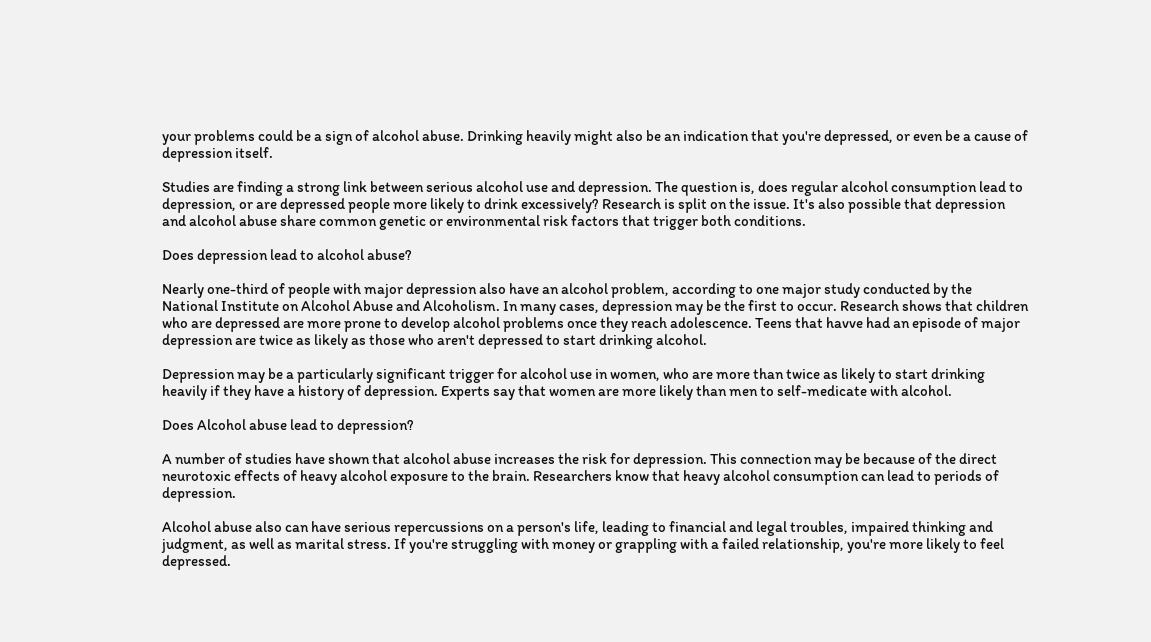your problems could be a sign of alcohol abuse. Drinking heavily might also be an indication that you're depressed, or even be a cause of depression itself.

Studies are finding a strong link between serious alcohol use and depression. The question is, does regular alcohol consumption lead to depression, or are depressed people more likely to drink excessively? Research is split on the issue. It's also possible that depression and alcohol abuse share common genetic or environmental risk factors that trigger both conditions.

Does depression lead to alcohol abuse?

Nearly one-third of people with major depression also have an alcohol problem, according to one major study conducted by the National Institute on Alcohol Abuse and Alcoholism. In many cases, depression may be the first to occur. Research shows that children who are depressed are more prone to develop alcohol problems once they reach adolescence. Teens that havve had an episode of major depression are twice as likely as those who aren't depressed to start drinking alcohol.

Depression may be a particularly significant trigger for alcohol use in women, who are more than twice as likely to start drinking heavily if they have a history of depression. Experts say that women are more likely than men to self-medicate with alcohol.

Does Alcohol abuse lead to depression?

A number of studies have shown that alcohol abuse increases the risk for depression. This connection may be because of the direct neurotoxic effects of heavy alcohol exposure to the brain. Researchers know that heavy alcohol consumption can lead to periods of depression.

Alcohol abuse also can have serious repercussions on a person's life, leading to financial and legal troubles, impaired thinking and judgment, as well as marital stress. If you're struggling with money or grappling with a failed relationship, you're more likely to feel depressed.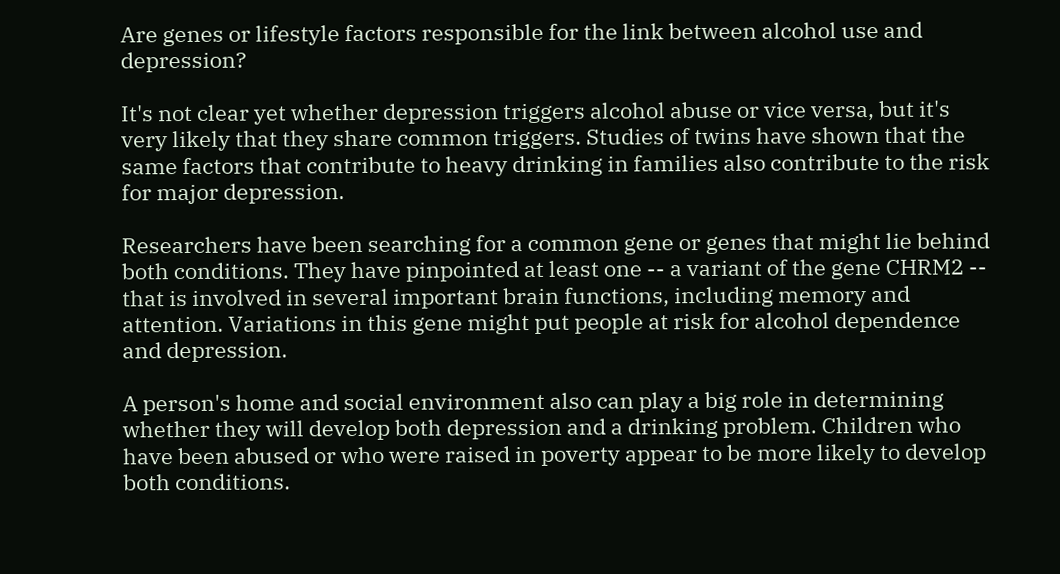Are genes or lifestyle factors responsible for the link between alcohol use and depression?

It's not clear yet whether depression triggers alcohol abuse or vice versa, but it's very likely that they share common triggers. Studies of twins have shown that the same factors that contribute to heavy drinking in families also contribute to the risk for major depression.

Researchers have been searching for a common gene or genes that might lie behind both conditions. They have pinpointed at least one -- a variant of the gene CHRM2 -- that is involved in several important brain functions, including memory and attention. Variations in this gene might put people at risk for alcohol dependence and depression.

A person's home and social environment also can play a big role in determining whether they will develop both depression and a drinking problem. Children who have been abused or who were raised in poverty appear to be more likely to develop both conditions.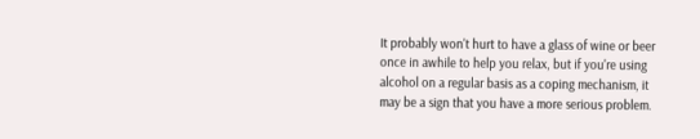It probably won't hurt to have a glass of wine or beer once in awhile to help you relax, but if you're using alcohol on a regular basis as a coping mechanism, it may be a sign that you have a more serious problem.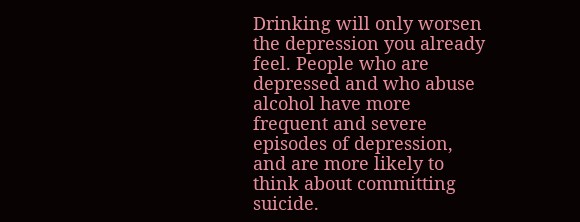Drinking will only worsen the depression you already feel. People who are depressed and who abuse alcohol have more frequent and severe episodes of depression, and are more likely to think about committing suicide.